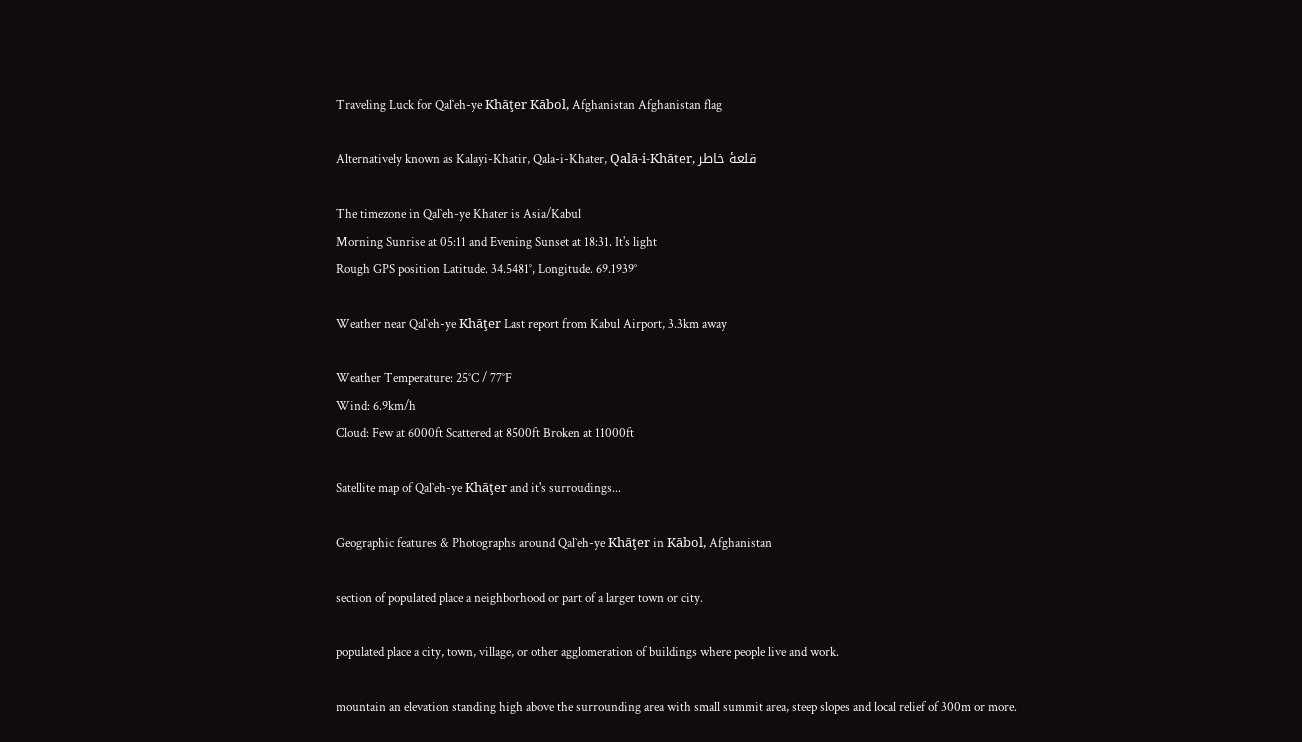Traveling Luck for Qal`eh-ye Khāţer Kābol, Afghanistan Afghanistan flag

Alternatively known as Kalayi-Khatir, Qala-i-Khater, Qalā-i-Khāter, قلعۀ خاطر

The timezone in Qal`eh-ye Khater is Asia/Kabul
Morning Sunrise at 05:11 and Evening Sunset at 18:31. It's light
Rough GPS position Latitude. 34.5481°, Longitude. 69.1939°

Weather near Qal`eh-ye Khāţer Last report from Kabul Airport, 3.3km away

Weather Temperature: 25°C / 77°F
Wind: 6.9km/h
Cloud: Few at 6000ft Scattered at 8500ft Broken at 11000ft

Satellite map of Qal`eh-ye Khāţer and it's surroudings...

Geographic features & Photographs around Qal`eh-ye Khāţer in Kābol, Afghanistan

section of populated place a neighborhood or part of a larger town or city.

populated place a city, town, village, or other agglomeration of buildings where people live and work.

mountain an elevation standing high above the surrounding area with small summit area, steep slopes and local relief of 300m or more.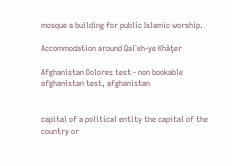mosque a building for public Islamic worship.

Accommodation around Qal`eh-ye Khāţer

Afghanistan Dolores test - non bookable afghanistan test, afghanistan


capital of a political entity the capital of the country or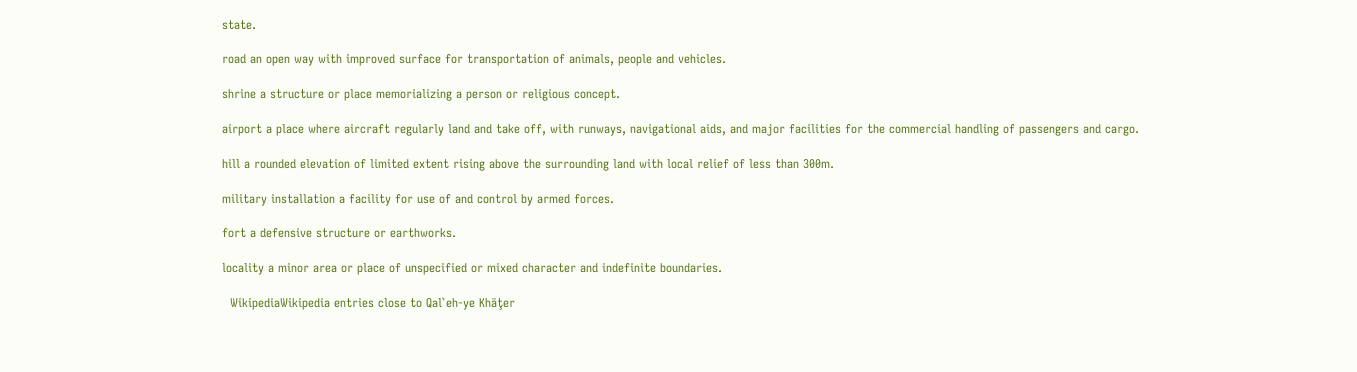state.

road an open way with improved surface for transportation of animals, people and vehicles.

shrine a structure or place memorializing a person or religious concept.

airport a place where aircraft regularly land and take off, with runways, navigational aids, and major facilities for the commercial handling of passengers and cargo.

hill a rounded elevation of limited extent rising above the surrounding land with local relief of less than 300m.

military installation a facility for use of and control by armed forces.

fort a defensive structure or earthworks.

locality a minor area or place of unspecified or mixed character and indefinite boundaries.

  WikipediaWikipedia entries close to Qal`eh-ye Khāţer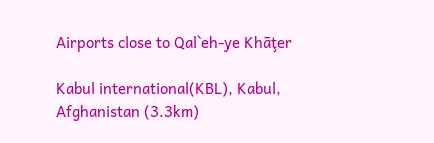Airports close to Qal`eh-ye Khāţer

Kabul international(KBL), Kabul, Afghanistan (3.3km)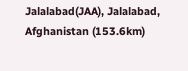Jalalabad(JAA), Jalalabad, Afghanistan (153.6km)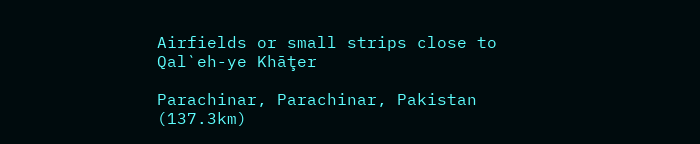Airfields or small strips close to Qal`eh-ye Khāţer

Parachinar, Parachinar, Pakistan (137.3km)